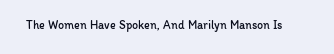The Women Have Spoken, And Marilyn Manson Is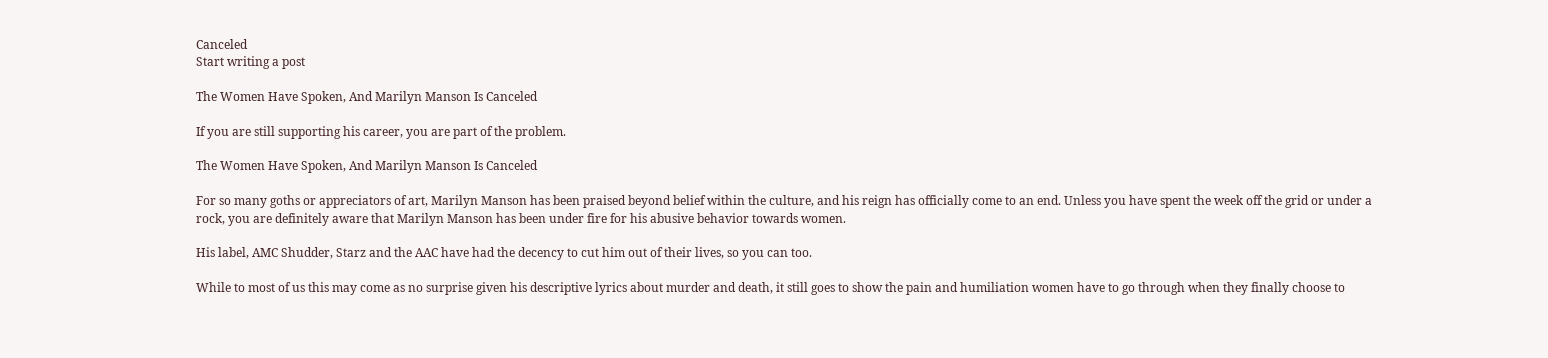Canceled
Start writing a post

The Women Have Spoken, And Marilyn Manson Is Canceled

If you are still supporting his career, you are part of the problem.

The Women Have Spoken, And Marilyn Manson Is Canceled

For so many goths or appreciators of art, Marilyn Manson has been praised beyond belief within the culture, and his reign has officially come to an end. Unless you have spent the week off the grid or under a rock, you are definitely aware that Marilyn Manson has been under fire for his abusive behavior towards women.

His label, AMC Shudder, Starz and the AAC have had the decency to cut him out of their lives, so you can too.

While to most of us this may come as no surprise given his descriptive lyrics about murder and death, it still goes to show the pain and humiliation women have to go through when they finally choose to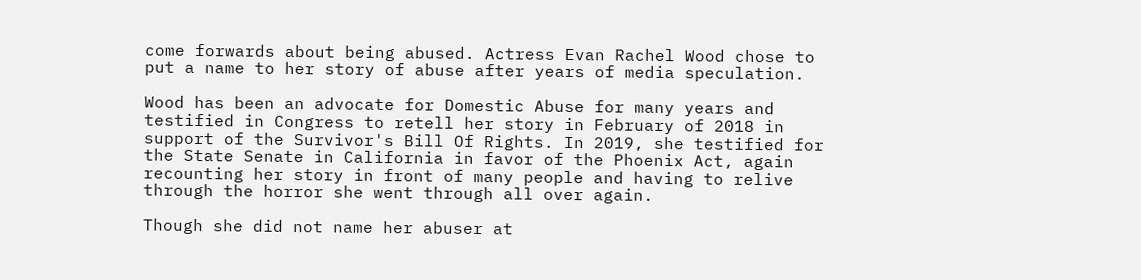come forwards about being abused. Actress Evan Rachel Wood chose to put a name to her story of abuse after years of media speculation.

Wood has been an advocate for Domestic Abuse for many years and testified in Congress to retell her story in February of 2018 in support of the Survivor's Bill Of Rights. In 2019, she testified for the State Senate in California in favor of the Phoenix Act, again recounting her story in front of many people and having to relive through the horror she went through all over again.

Though she did not name her abuser at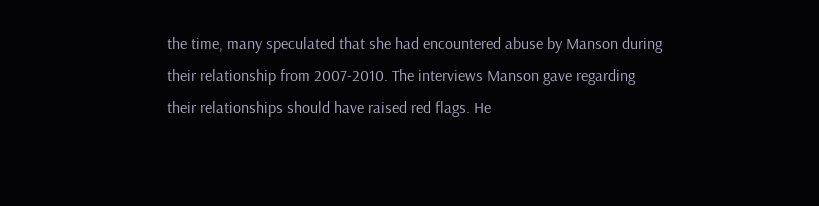the time, many speculated that she had encountered abuse by Manson during their relationship from 2007-2010. The interviews Manson gave regarding their relationships should have raised red flags. He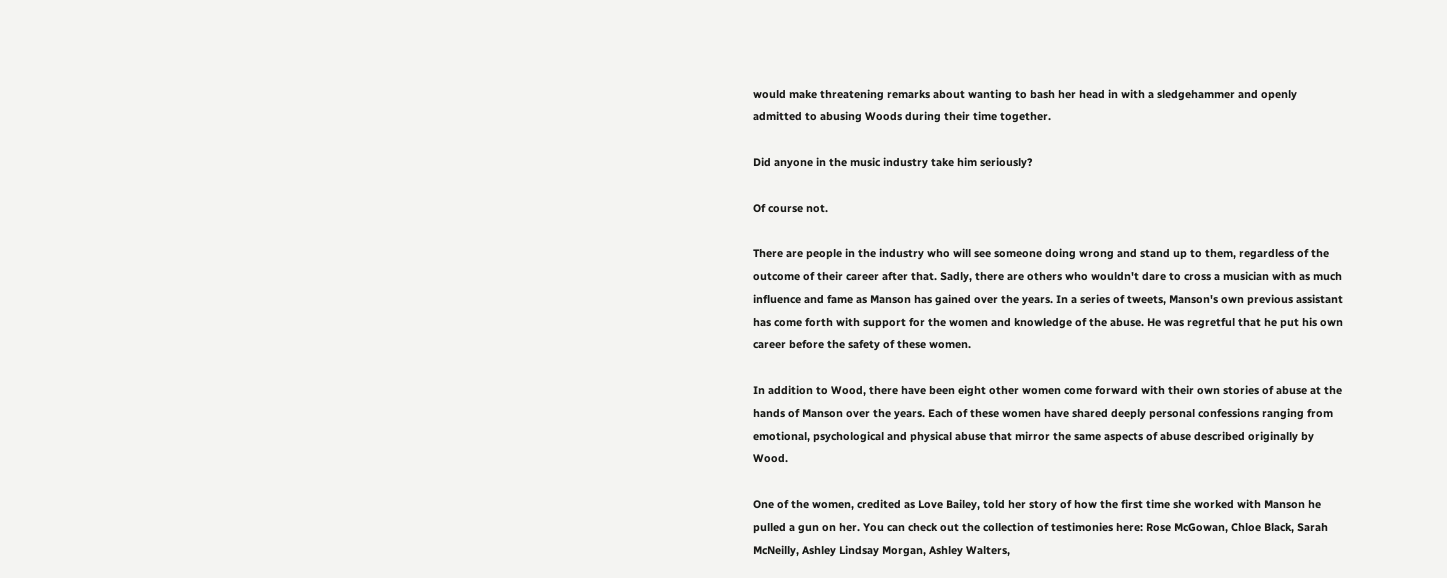would make threatening remarks about wanting to bash her head in with a sledgehammer and openly admitted to abusing Woods during their time together.

Did anyone in the music industry take him seriously?

Of course not.

There are people in the industry who will see someone doing wrong and stand up to them, regardless of the outcome of their career after that. Sadly, there are others who wouldn't dare to cross a musician with as much influence and fame as Manson has gained over the years. In a series of tweets, Manson's own previous assistant has come forth with support for the women and knowledge of the abuse. He was regretful that he put his own career before the safety of these women.

In addition to Wood, there have been eight other women come forward with their own stories of abuse at the hands of Manson over the years. Each of these women have shared deeply personal confessions ranging from emotional, psychological and physical abuse that mirror the same aspects of abuse described originally by Wood.

One of the women, credited as Love Bailey, told her story of how the first time she worked with Manson he pulled a gun on her. You can check out the collection of testimonies here: Rose McGowan, Chloe Black, Sarah McNeilly, Ashley Lindsay Morgan, Ashley Walters,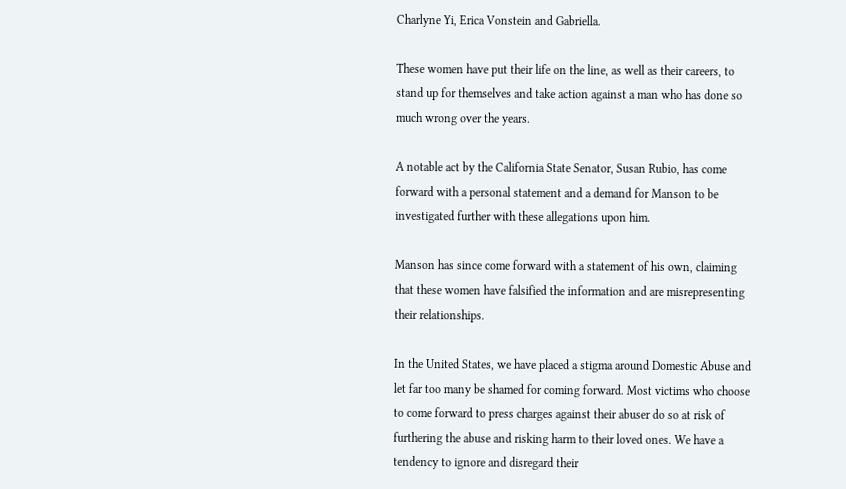Charlyne Yi, Erica Vonstein and Gabriella.

These women have put their life on the line, as well as their careers, to stand up for themselves and take action against a man who has done so much wrong over the years.

A notable act by the California State Senator, Susan Rubio, has come forward with a personal statement and a demand for Manson to be investigated further with these allegations upon him.

Manson has since come forward with a statement of his own, claiming that these women have falsified the information and are misrepresenting their relationships.

In the United States, we have placed a stigma around Domestic Abuse and let far too many be shamed for coming forward. Most victims who choose to come forward to press charges against their abuser do so at risk of furthering the abuse and risking harm to their loved ones. We have a tendency to ignore and disregard their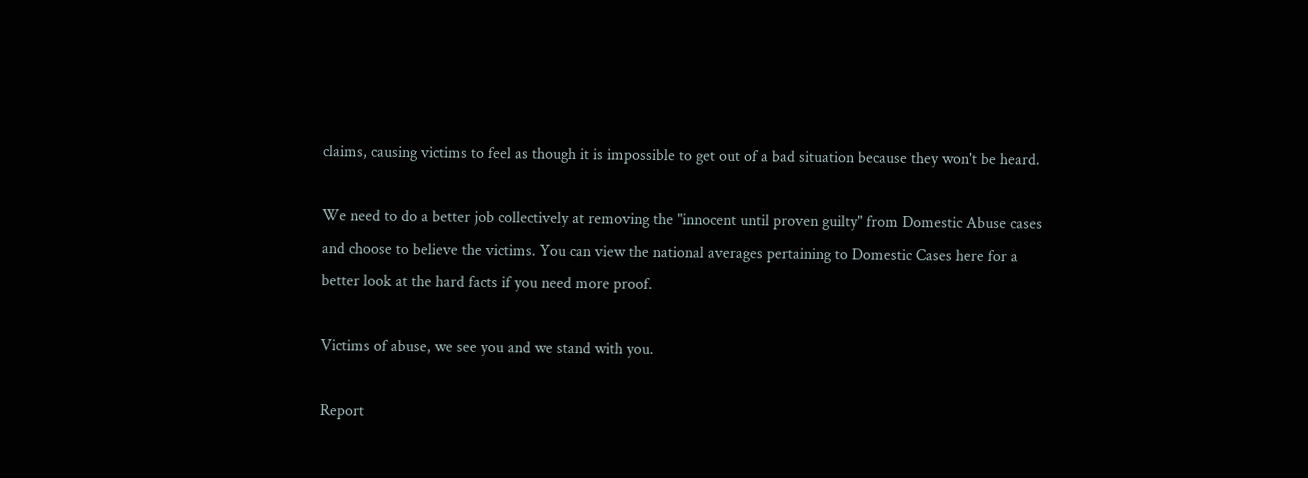claims, causing victims to feel as though it is impossible to get out of a bad situation because they won't be heard.

We need to do a better job collectively at removing the "innocent until proven guilty" from Domestic Abuse cases and choose to believe the victims. You can view the national averages pertaining to Domestic Cases here for a better look at the hard facts if you need more proof.

Victims of abuse, we see you and we stand with you.

Report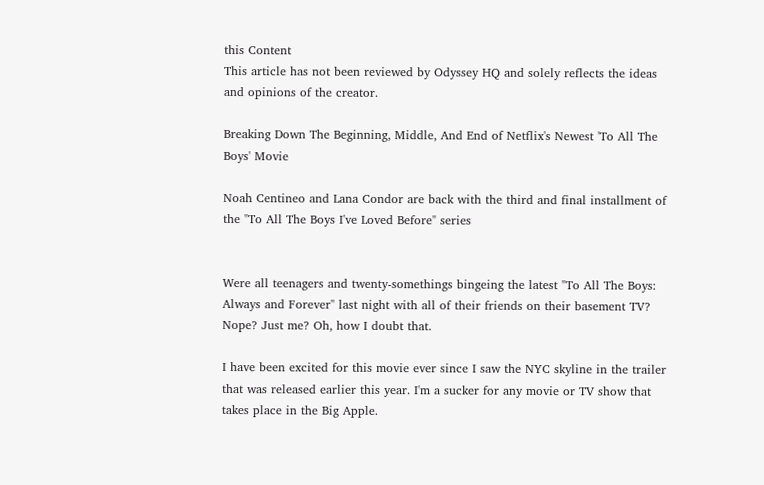this Content
This article has not been reviewed by Odyssey HQ and solely reflects the ideas and opinions of the creator.

Breaking Down The Beginning, Middle, And End of Netflix's Newest 'To All The Boys' Movie

Noah Centineo and Lana Condor are back with the third and final installment of the "To All The Boys I've Loved Before" series


Were all teenagers and twenty-somethings bingeing the latest "To All The Boys: Always and Forever" last night with all of their friends on their basement TV? Nope? Just me? Oh, how I doubt that.

I have been excited for this movie ever since I saw the NYC skyline in the trailer that was released earlier this year. I'm a sucker for any movie or TV show that takes place in the Big Apple.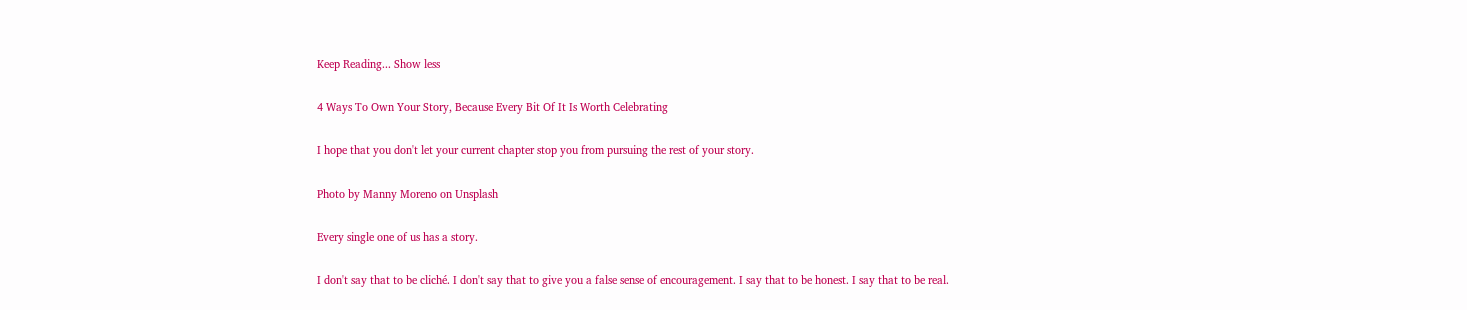Keep Reading... Show less

4 Ways To Own Your Story, Because Every Bit Of It Is Worth Celebrating

I hope that you don't let your current chapter stop you from pursuing the rest of your story.

Photo by Manny Moreno on Unsplash

Every single one of us has a story.

I don't say that to be cliché. I don't say that to give you a false sense of encouragement. I say that to be honest. I say that to be real.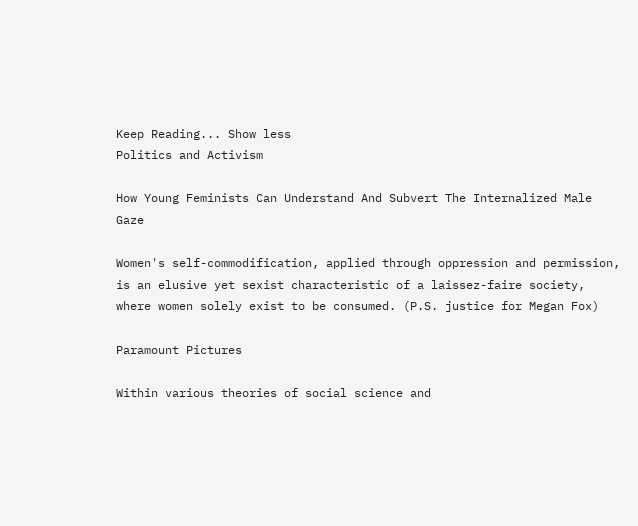Keep Reading... Show less
Politics and Activism

How Young Feminists Can Understand And Subvert The Internalized Male Gaze

Women's self-commodification, applied through oppression and permission, is an elusive yet sexist characteristic of a laissez-faire society, where women solely exist to be consumed. (P.S. justice for Megan Fox)

Paramount Pictures

Within various theories of social science and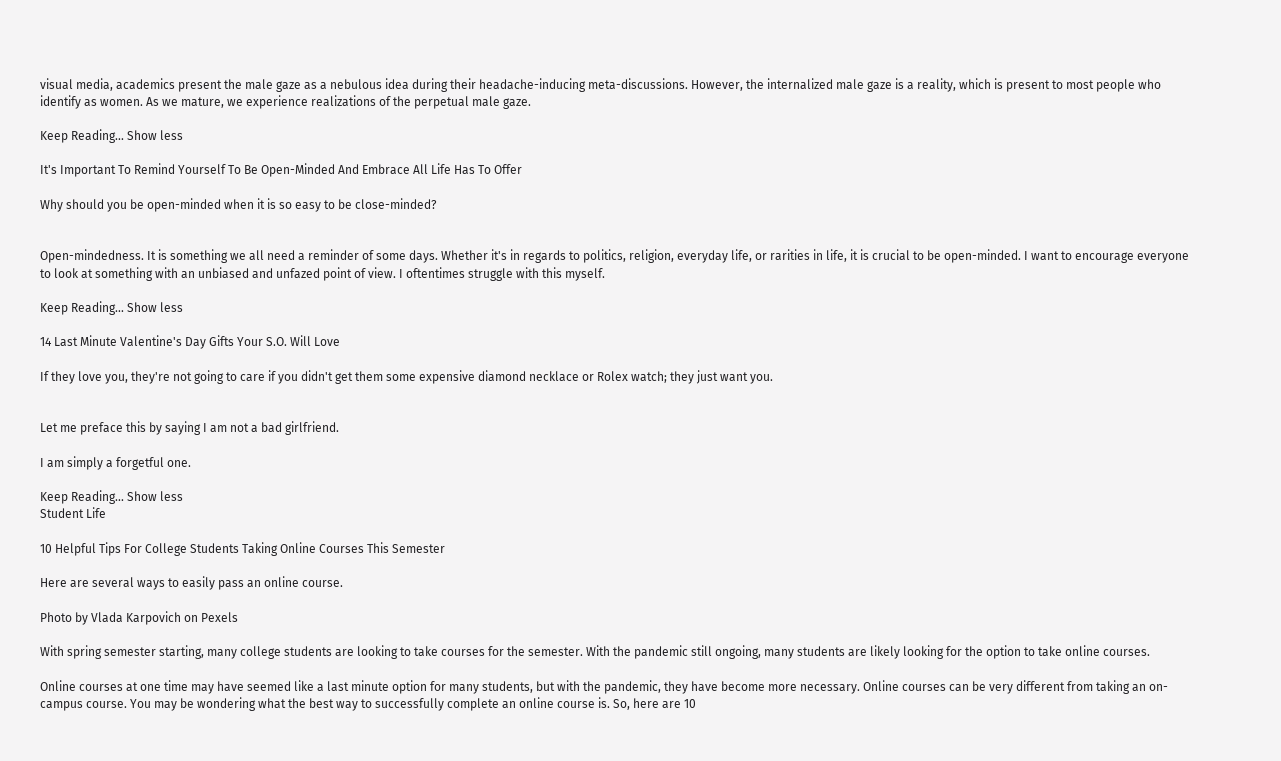visual media, academics present the male gaze as a nebulous idea during their headache-inducing meta-discussions. However, the internalized male gaze is a reality, which is present to most people who identify as women. As we mature, we experience realizations of the perpetual male gaze.

Keep Reading... Show less

It's Important To Remind Yourself To Be Open-Minded And Embrace All Life Has To Offer

Why should you be open-minded when it is so easy to be close-minded?


Open-mindedness. It is something we all need a reminder of some days. Whether it's in regards to politics, religion, everyday life, or rarities in life, it is crucial to be open-minded. I want to encourage everyone to look at something with an unbiased and unfazed point of view. I oftentimes struggle with this myself.

Keep Reading... Show less

14 Last Minute Valentine's Day Gifts Your S.O. Will Love

If they love you, they're not going to care if you didn't get them some expensive diamond necklace or Rolex watch; they just want you.


Let me preface this by saying I am not a bad girlfriend.

I am simply a forgetful one.

Keep Reading... Show less
Student Life

10 Helpful Tips For College Students Taking Online Courses This Semester

Here are several ways to easily pass an online course.

Photo by Vlada Karpovich on Pexels

With spring semester starting, many college students are looking to take courses for the semester. With the pandemic still ongoing, many students are likely looking for the option to take online courses.

Online courses at one time may have seemed like a last minute option for many students, but with the pandemic, they have become more necessary. Online courses can be very different from taking an on-campus course. You may be wondering what the best way to successfully complete an online course is. So, here are 10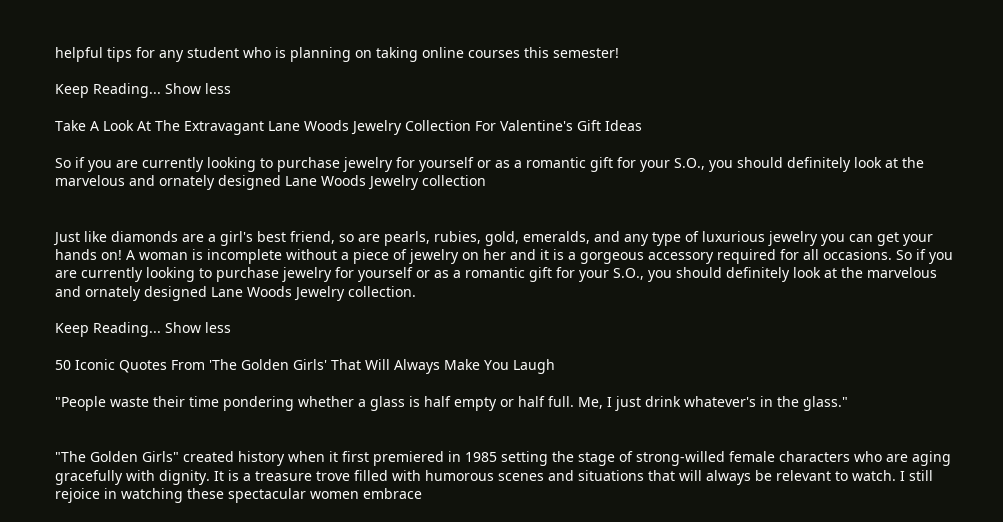helpful tips for any student who is planning on taking online courses this semester!

Keep Reading... Show less

Take A Look At The Extravagant Lane Woods Jewelry Collection For Valentine's Gift Ideas

So if you are currently looking to purchase jewelry for yourself or as a romantic gift for your S.O., you should definitely look at the marvelous and ornately designed Lane Woods Jewelry collection


Just like diamonds are a girl's best friend, so are pearls, rubies, gold, emeralds, and any type of luxurious jewelry you can get your hands on! A woman is incomplete without a piece of jewelry on her and it is a gorgeous accessory required for all occasions. So if you are currently looking to purchase jewelry for yourself or as a romantic gift for your S.O., you should definitely look at the marvelous and ornately designed Lane Woods Jewelry collection.

Keep Reading... Show less

50 Iconic Quotes From 'The Golden Girls' That Will Always Make You Laugh

"People waste their time pondering whether a glass is half empty or half full. Me, I just drink whatever's in the glass."


"The Golden Girls" created history when it first premiered in 1985 setting the stage of strong-willed female characters who are aging gracefully with dignity. It is a treasure trove filled with humorous scenes and situations that will always be relevant to watch. I still rejoice in watching these spectacular women embrace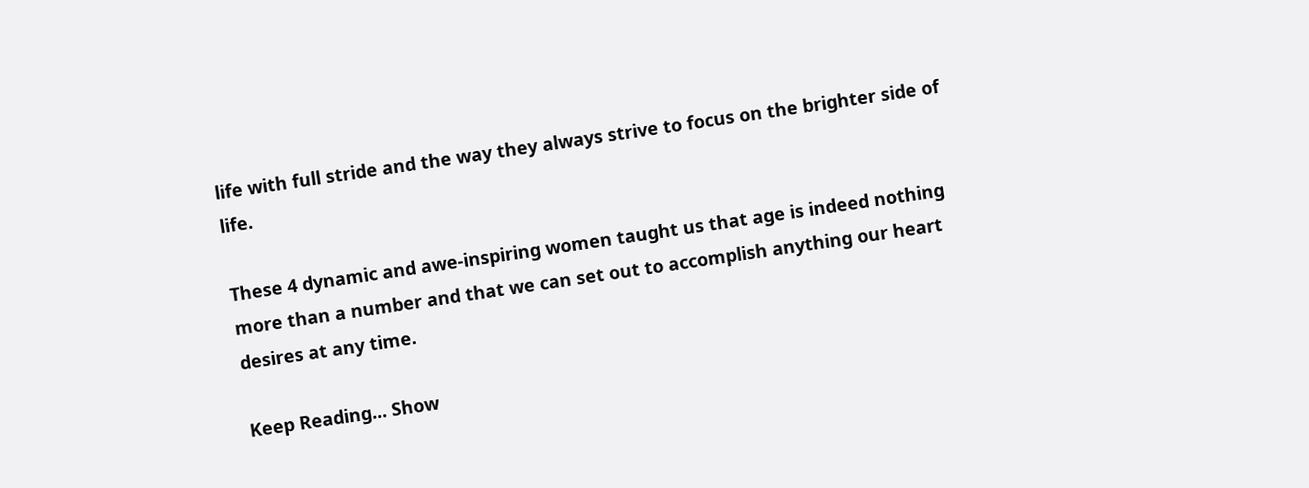life with full stride and the way they always strive to focus on the brighter side of life.

These 4 dynamic and awe-inspiring women taught us that age is indeed nothing more than a number and that we can set out to accomplish anything our heart desires at any time.

Keep Reading... Show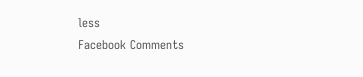less
Facebook Comments